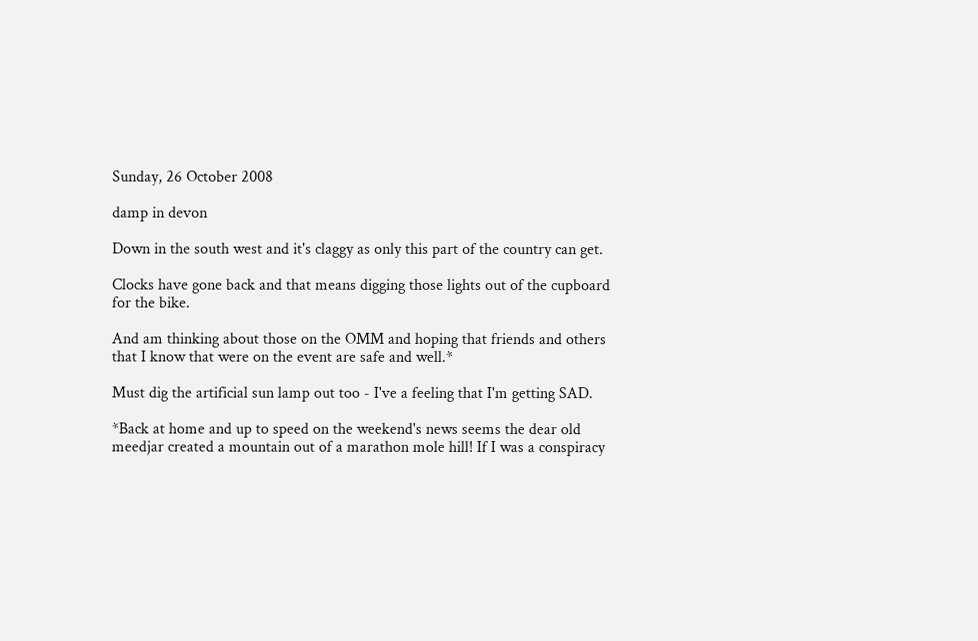Sunday, 26 October 2008

damp in devon

Down in the south west and it's claggy as only this part of the country can get.

Clocks have gone back and that means digging those lights out of the cupboard for the bike.

And am thinking about those on the OMM and hoping that friends and others that I know that were on the event are safe and well.*

Must dig the artificial sun lamp out too - I've a feeling that I'm getting SAD.

*Back at home and up to speed on the weekend's news seems the dear old meedjar created a mountain out of a marathon mole hill! If I was a conspiracy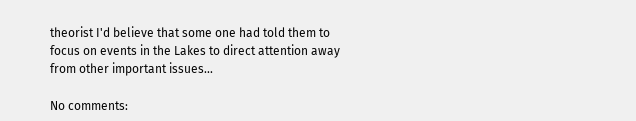theorist I'd believe that some one had told them to focus on events in the Lakes to direct attention away from other important issues...

No comments: